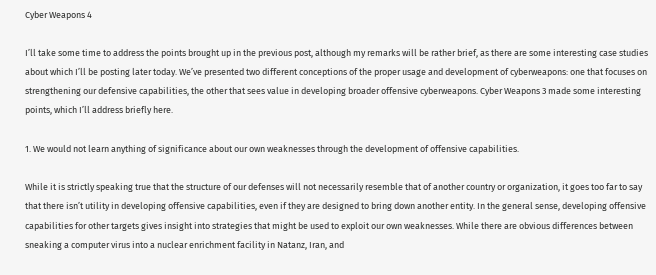Cyber Weapons 4

I’ll take some time to address the points brought up in the previous post, although my remarks will be rather brief, as there are some interesting case studies about which I’ll be posting later today. We’ve presented two different conceptions of the proper usage and development of cyberweapons: one that focuses on strengthening our defensive capabilities, the other that sees value in developing broader offensive cyberweapons. Cyber Weapons 3 made some interesting points, which I’ll address briefly here.

1. We would not learn anything of significance about our own weaknesses through the development of offensive capabilities.

While it is strictly speaking true that the structure of our defenses will not necessarily resemble that of another country or organization, it goes too far to say that there isn’t utility in developing offensive capabilities, even if they are designed to bring down another entity. In the general sense, developing offensive capabilities for other targets gives insight into strategies that might be used to exploit our own weaknesses. While there are obvious differences between sneaking a computer virus into a nuclear enrichment facility in Natanz, Iran, and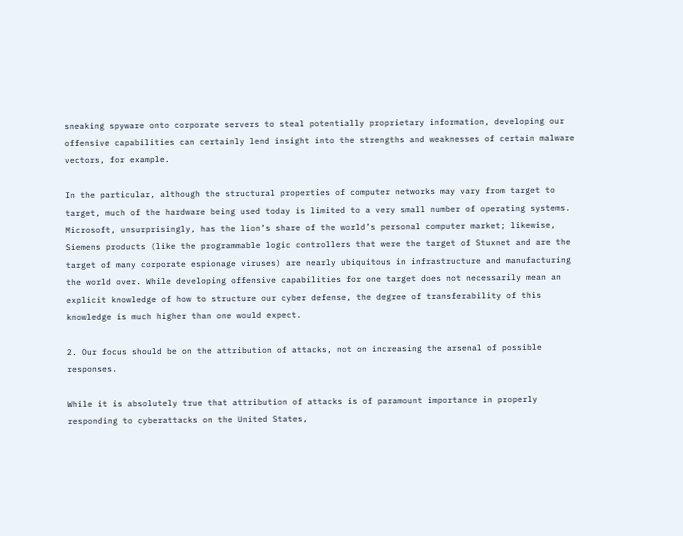sneaking spyware onto corporate servers to steal potentially proprietary information, developing our offensive capabilities can certainly lend insight into the strengths and weaknesses of certain malware vectors, for example.

In the particular, although the structural properties of computer networks may vary from target to target, much of the hardware being used today is limited to a very small number of operating systems. Microsoft, unsurprisingly, has the lion’s share of the world’s personal computer market; likewise, Siemens products (like the programmable logic controllers that were the target of Stuxnet and are the target of many corporate espionage viruses) are nearly ubiquitous in infrastructure and manufacturing the world over. While developing offensive capabilities for one target does not necessarily mean an explicit knowledge of how to structure our cyber defense, the degree of transferability of this knowledge is much higher than one would expect.

2. Our focus should be on the attribution of attacks, not on increasing the arsenal of possible responses.

While it is absolutely true that attribution of attacks is of paramount importance in properly responding to cyberattacks on the United States,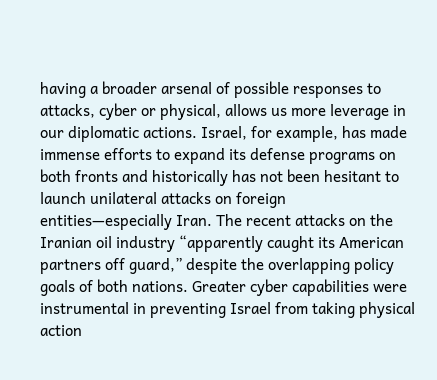having a broader arsenal of possible responses to attacks, cyber or physical, allows us more leverage in our diplomatic actions. Israel, for example, has made immense efforts to expand its defense programs on both fronts and historically has not been hesitant to launch unilateral attacks on foreign entities—especially Iran. The recent attacks on the Iranian oil industry “apparently caught its American partners off guard,” despite the overlapping policy goals of both nations. Greater cyber capabilities were instrumental in preventing Israel from taking physical action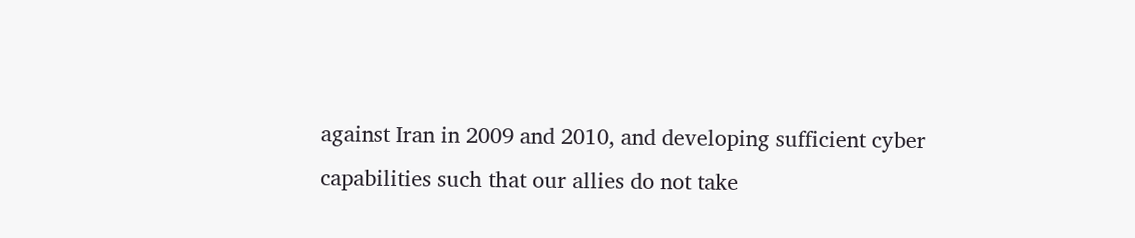against Iran in 2009 and 2010, and developing sufficient cyber capabilities such that our allies do not take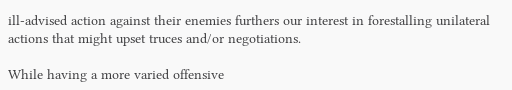ill-advised action against their enemies furthers our interest in forestalling unilateral actions that might upset truces and/or negotiations.

While having a more varied offensive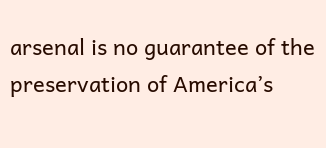arsenal is no guarantee of the preservation of America’s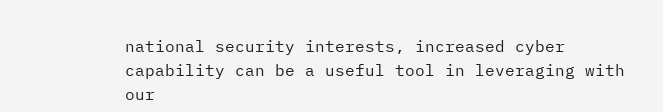national security interests, increased cyber capability can be a useful tool in leveraging with our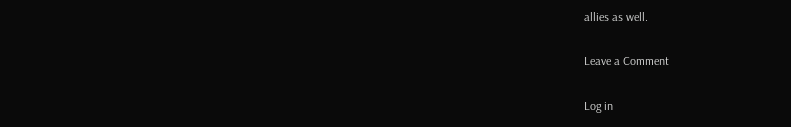allies as well.

Leave a Comment

Log in